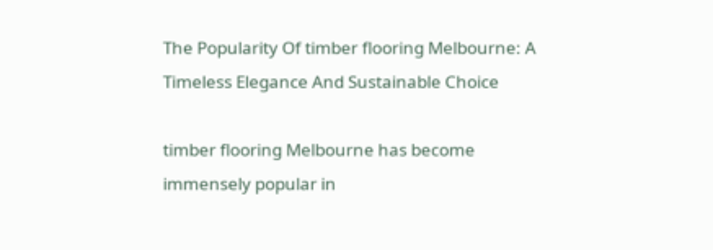The Popularity Of timber flooring Melbourne: A Timeless Elegance And Sustainable Choice

timber flooring Melbourne has become immensely popular in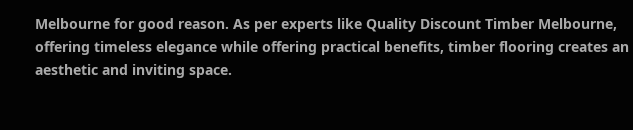Melbourne for good reason. As per experts like Quality Discount Timber Melbourne, offering timeless elegance while offering practical benefits, timber flooring creates an aesthetic and inviting space.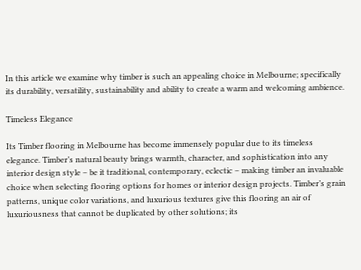In this article we examine why timber is such an appealing choice in Melbourne; specifically its durability, versatility, sustainability and ability to create a warm and welcoming ambience.

Timeless Elegance

Its Timber flooring in Melbourne has become immensely popular due to its timeless elegance. Timber’s natural beauty brings warmth, character, and sophistication into any interior design style – be it traditional, contemporary, eclectic – making timber an invaluable choice when selecting flooring options for homes or interior design projects. Timber’s grain patterns, unique color variations, and luxurious textures give this flooring an air of luxuriousness that cannot be duplicated by other solutions; its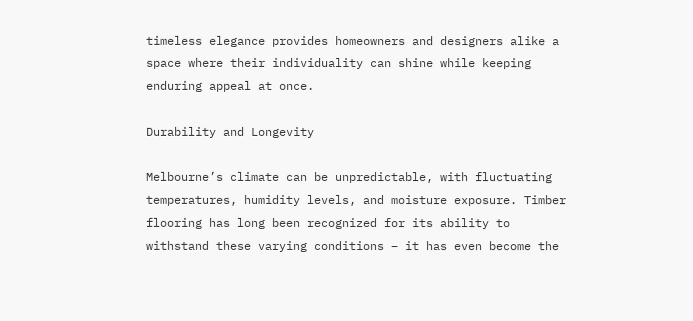timeless elegance provides homeowners and designers alike a space where their individuality can shine while keeping enduring appeal at once.

Durability and Longevity

Melbourne’s climate can be unpredictable, with fluctuating temperatures, humidity levels, and moisture exposure. Timber flooring has long been recognized for its ability to withstand these varying conditions – it has even become the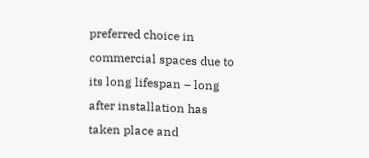preferred choice in commercial spaces due to its long lifespan – long after installation has taken place and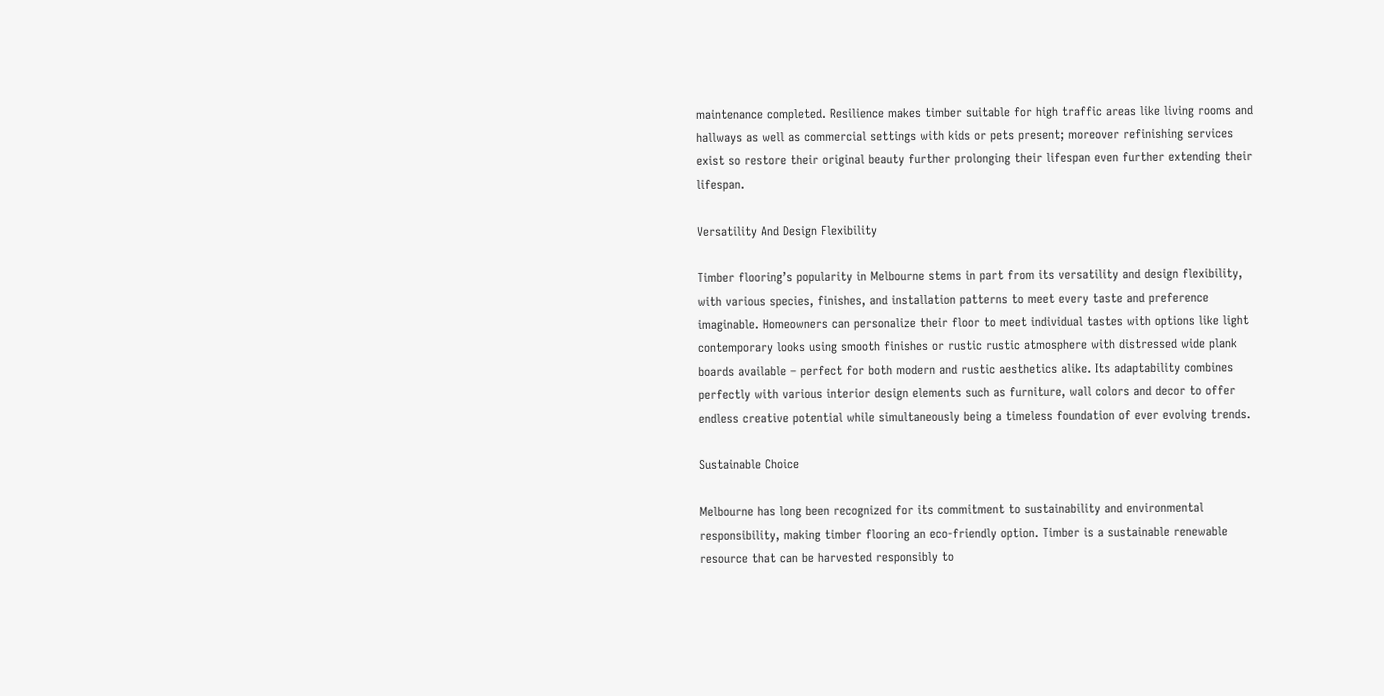maintenance completed. Resilience makes timber suitable for high traffic areas like living rooms and hallways as well as commercial settings with kids or pets present; moreover refinishing services exist so restore their original beauty further prolonging their lifespan even further extending their lifespan.

Versatility And Design Flexibility

Timber flooring’s popularity in Melbourne stems in part from its versatility and design flexibility, with various species, finishes, and installation patterns to meet every taste and preference imaginable. Homeowners can personalize their floor to meet individual tastes with options like light contemporary looks using smooth finishes or rustic rustic atmosphere with distressed wide plank boards available – perfect for both modern and rustic aesthetics alike. Its adaptability combines perfectly with various interior design elements such as furniture, wall colors and decor to offer endless creative potential while simultaneously being a timeless foundation of ever evolving trends.

Sustainable Choice

Melbourne has long been recognized for its commitment to sustainability and environmental responsibility, making timber flooring an eco-friendly option. Timber is a sustainable renewable resource that can be harvested responsibly to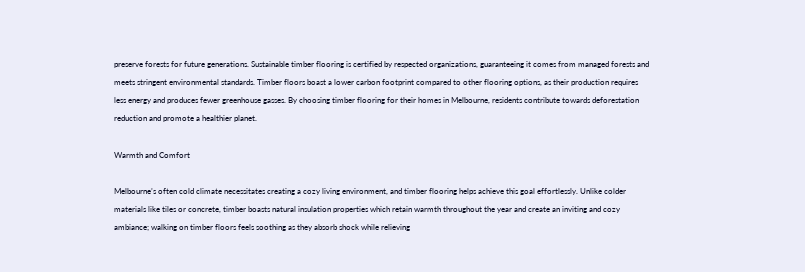preserve forests for future generations. Sustainable timber flooring is certified by respected organizations, guaranteeing it comes from managed forests and meets stringent environmental standards. Timber floors boast a lower carbon footprint compared to other flooring options, as their production requires less energy and produces fewer greenhouse gasses. By choosing timber flooring for their homes in Melbourne, residents contribute towards deforestation reduction and promote a healthier planet.

Warmth and Comfort

Melbourne’s often cold climate necessitates creating a cozy living environment, and timber flooring helps achieve this goal effortlessly. Unlike colder materials like tiles or concrete, timber boasts natural insulation properties which retain warmth throughout the year and create an inviting and cozy ambiance; walking on timber floors feels soothing as they absorb shock while relieving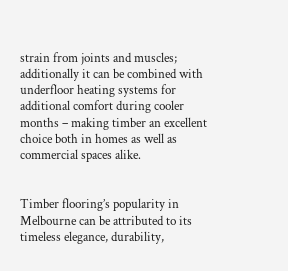strain from joints and muscles; additionally it can be combined with underfloor heating systems for additional comfort during cooler months – making timber an excellent choice both in homes as well as commercial spaces alike.


Timber flooring’s popularity in Melbourne can be attributed to its timeless elegance, durability,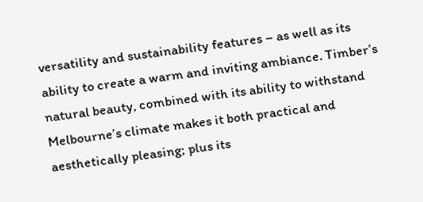versatility and sustainability features – as well as its ability to create a warm and inviting ambiance. Timber’s natural beauty, combined with its ability to withstand Melbourne’s climate makes it both practical and aesthetically pleasing; plus its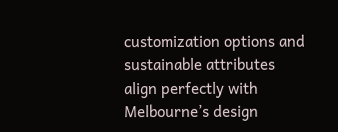customization options and sustainable attributes align perfectly with Melbourne’s design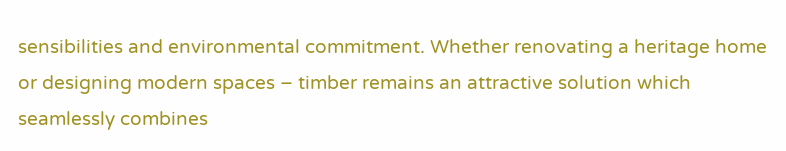sensibilities and environmental commitment. Whether renovating a heritage home or designing modern spaces – timber remains an attractive solution which seamlessly combines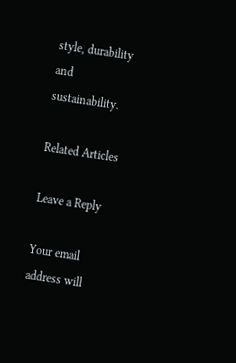style, durability and sustainability.

Related Articles

Leave a Reply

Your email address will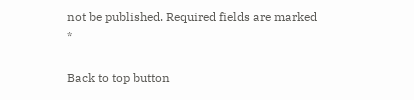not be published. Required fields are marked *

Back to top button